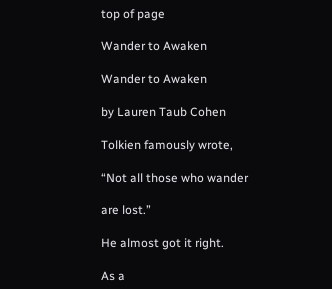top of page

Wander to Awaken

Wander to Awaken

by Lauren Taub Cohen

Tolkien famously wrote,

“Not all those who wander

are lost.”

He almost got it right.

As a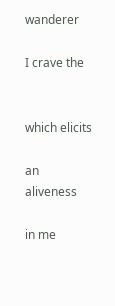wanderer

I crave the


which elicits

an aliveness

in me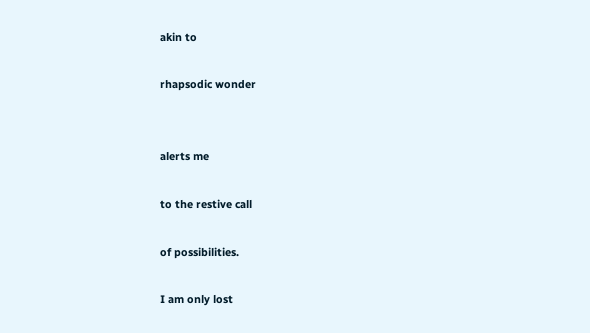akin to

rhapsodic wonder


alerts me

to the restive call

of possibilities.

I am only lost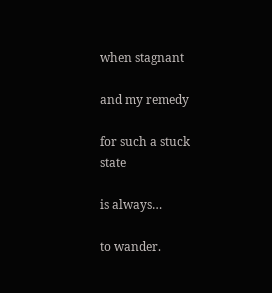when stagnant

and my remedy

for such a stuck state

is always…

to wander.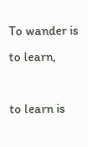To wander is to learn,

to learn is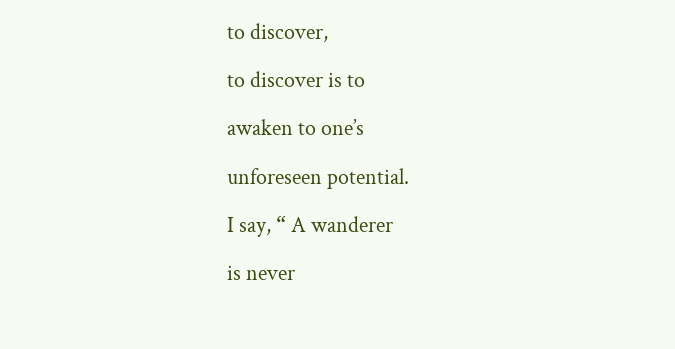to discover,

to discover is to

awaken to one’s

unforeseen potential.

I say, “ A wanderer

is never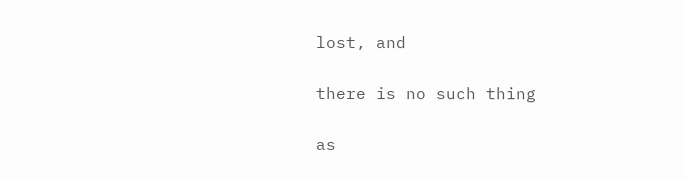lost, and

there is no such thing

as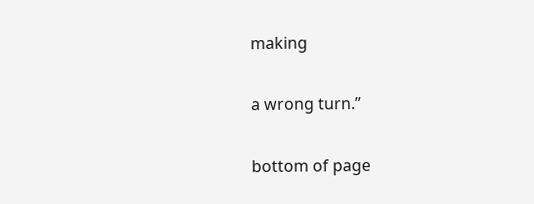making

a wrong turn.”

bottom of page